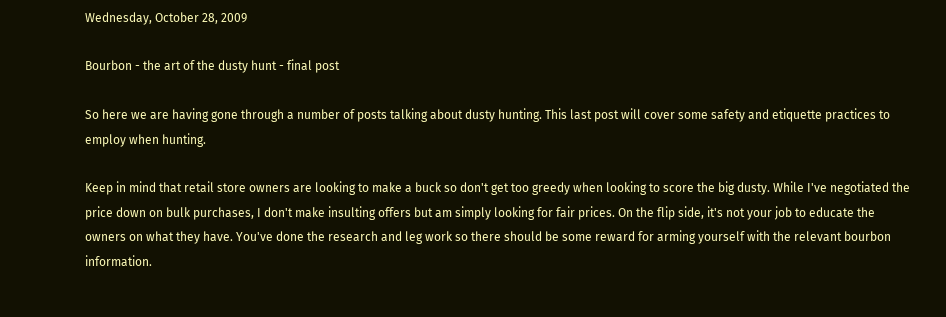Wednesday, October 28, 2009

Bourbon - the art of the dusty hunt - final post

So here we are having gone through a number of posts talking about dusty hunting. This last post will cover some safety and etiquette practices to employ when hunting.

Keep in mind that retail store owners are looking to make a buck so don't get too greedy when looking to score the big dusty. While I've negotiated the price down on bulk purchases, I don't make insulting offers but am simply looking for fair prices. On the flip side, it's not your job to educate the owners on what they have. You've done the research and leg work so there should be some reward for arming yourself with the relevant bourbon information.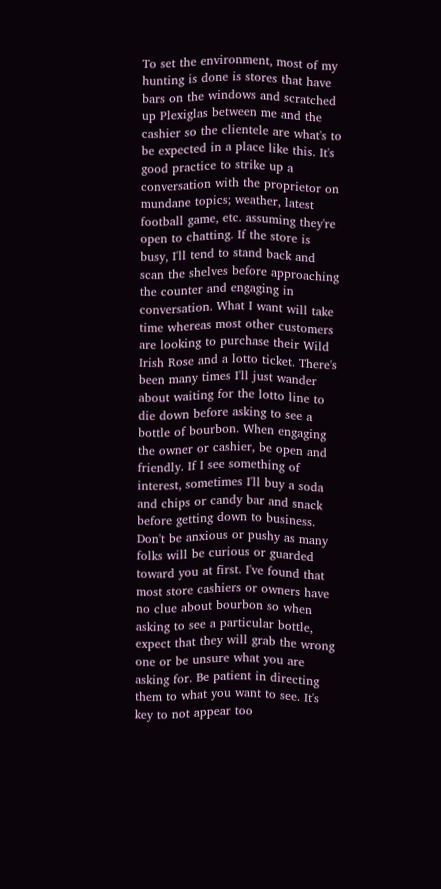To set the environment, most of my hunting is done is stores that have bars on the windows and scratched up Plexiglas between me and the cashier so the clientele are what's to be expected in a place like this. It's good practice to strike up a conversation with the proprietor on mundane topics; weather, latest football game, etc. assuming they're open to chatting. If the store is busy, I'll tend to stand back and scan the shelves before approaching the counter and engaging in conversation. What I want will take time whereas most other customers are looking to purchase their Wild Irish Rose and a lotto ticket. There's been many times I'll just wander about waiting for the lotto line to die down before asking to see a bottle of bourbon. When engaging the owner or cashier, be open and friendly. If I see something of interest, sometimes I'll buy a soda and chips or candy bar and snack before getting down to business. Don't be anxious or pushy as many folks will be curious or guarded toward you at first. I've found that most store cashiers or owners have no clue about bourbon so when asking to see a particular bottle, expect that they will grab the wrong one or be unsure what you are asking for. Be patient in directing them to what you want to see. It's key to not appear too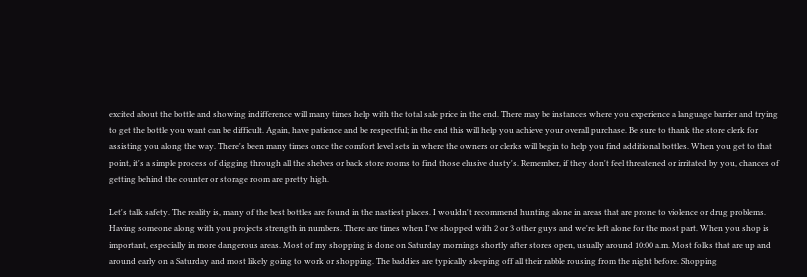excited about the bottle and showing indifference will many times help with the total sale price in the end. There may be instances where you experience a language barrier and trying to get the bottle you want can be difficult. Again, have patience and be respectful; in the end this will help you achieve your overall purchase. Be sure to thank the store clerk for assisting you along the way. There's been many times once the comfort level sets in where the owners or clerks will begin to help you find additional bottles. When you get to that point, it's a simple process of digging through all the shelves or back store rooms to find those elusive dusty's. Remember, if they don't feel threatened or irritated by you, chances of getting behind the counter or storage room are pretty high.

Let's talk safety. The reality is, many of the best bottles are found in the nastiest places. I wouldn't recommend hunting alone in areas that are prone to violence or drug problems. Having someone along with you projects strength in numbers. There are times when I've shopped with 2 or 3 other guys and we're left alone for the most part. When you shop is important, especially in more dangerous areas. Most of my shopping is done on Saturday mornings shortly after stores open, usually around 10:00 a.m. Most folks that are up and around early on a Saturday and most likely going to work or shopping. The baddies are typically sleeping off all their rabble rousing from the night before. Shopping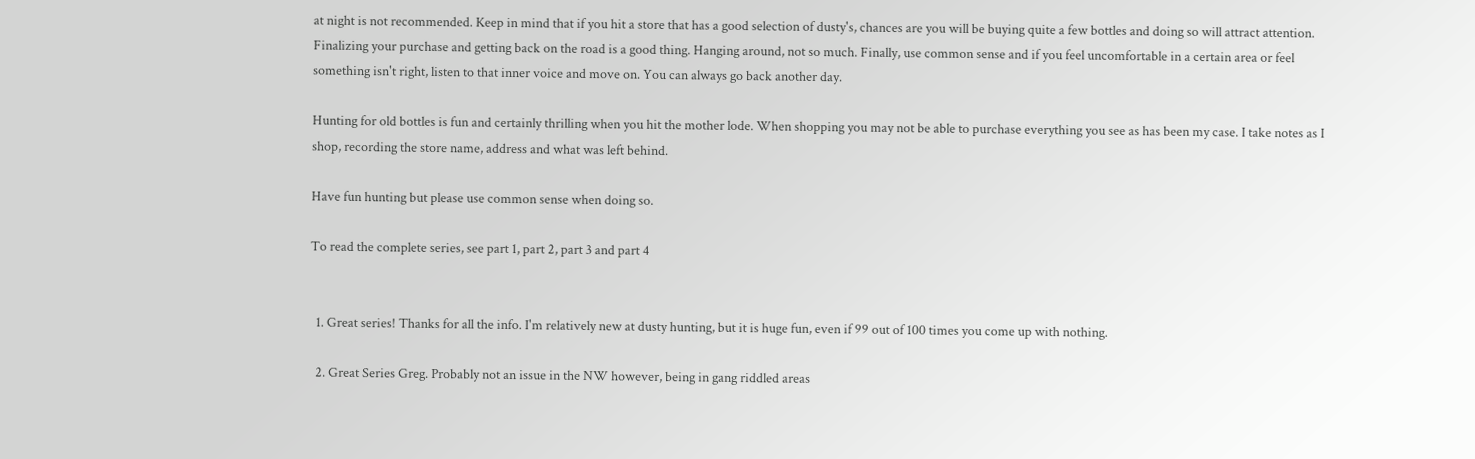at night is not recommended. Keep in mind that if you hit a store that has a good selection of dusty's, chances are you will be buying quite a few bottles and doing so will attract attention. Finalizing your purchase and getting back on the road is a good thing. Hanging around, not so much. Finally, use common sense and if you feel uncomfortable in a certain area or feel something isn't right, listen to that inner voice and move on. You can always go back another day.

Hunting for old bottles is fun and certainly thrilling when you hit the mother lode. When shopping you may not be able to purchase everything you see as has been my case. I take notes as I shop, recording the store name, address and what was left behind.

Have fun hunting but please use common sense when doing so.

To read the complete series, see part 1, part 2, part 3 and part 4


  1. Great series! Thanks for all the info. I'm relatively new at dusty hunting, but it is huge fun, even if 99 out of 100 times you come up with nothing.

  2. Great Series Greg. Probably not an issue in the NW however, being in gang riddled areas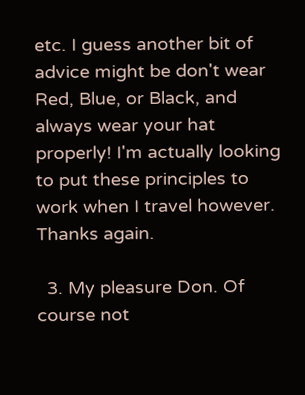etc. I guess another bit of advice might be don't wear Red, Blue, or Black, and always wear your hat properly! I'm actually looking to put these principles to work when I travel however. Thanks again.

  3. My pleasure Don. Of course not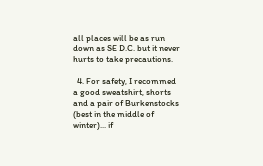all places will be as run down as SE D.C. but it never hurts to take precautions.

  4. For safety, I recommed a good sweatshirt, shorts and a pair of Burkenstocks (best in the middle of winter)... if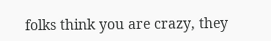folks think you are crazy, they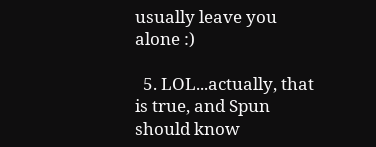usually leave you alone :)

  5. LOL...actually, that is true, and Spun should know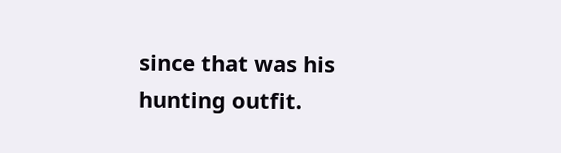since that was his hunting outfit.